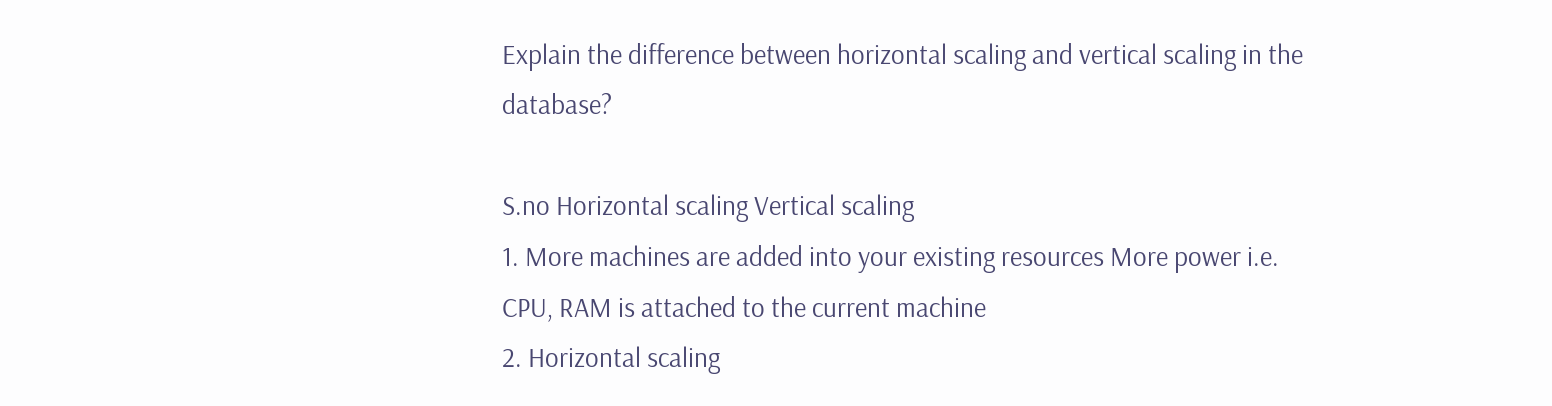Explain the difference between horizontal scaling and vertical scaling in the database?

S.no Horizontal scaling Vertical scaling
1. More machines are added into your existing resources More power i.e. CPU, RAM is attached to the current machine
2. Horizontal scaling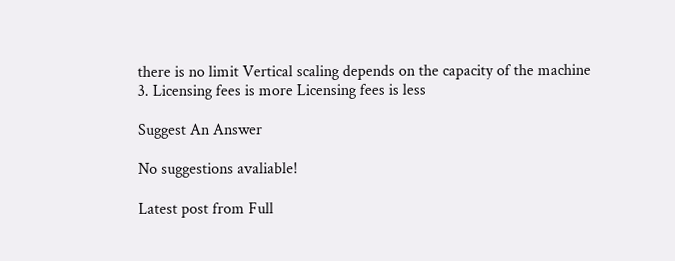there is no limit Vertical scaling depends on the capacity of the machine
3. Licensing fees is more Licensing fees is less

Suggest An Answer

No suggestions avaliable!

Latest post from Full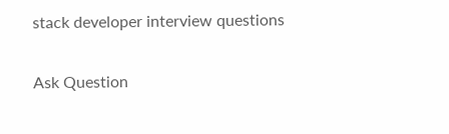stack developer interview questions

Ask Question